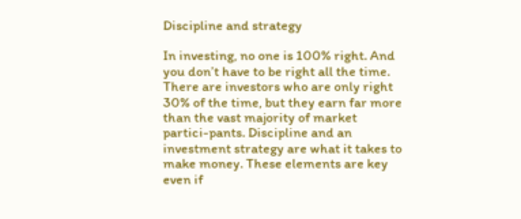Discipline and strategy

In investing, no one is 100% right. And you don’t have to be right all the time. There are investors who are only right 30% of the time, but they earn far more than the vast majority of market partici-pants. Discipline and an investment strategy are what it takes to make money. These elements are key even if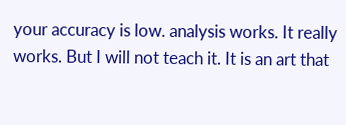your accuracy is low. analysis works. It really works. But I will not teach it. It is an art that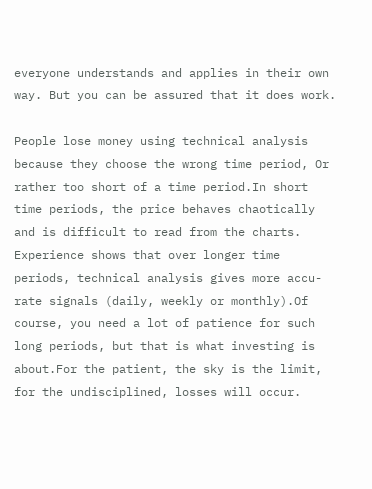everyone understands and applies in their own way. But you can be assured that it does work.

People lose money using technical analysis because they choose the wrong time period, Or rather too short of a time period.In short time periods, the price behaves chaotically and is difficult to read from the charts. Experience shows that over longer time periods, technical analysis gives more accu-rate signals (daily, weekly or monthly).Of course, you need a lot of patience for such long periods, but that is what investing is about.For the patient, the sky is the limit, for the undisciplined, losses will occur.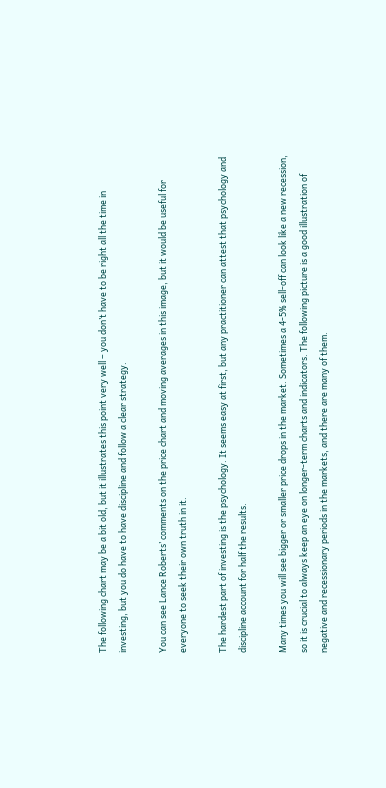The following chart may be a bit old, but it illustrates this point very well – you don’t have to be right all the time in investing, but you do have to have discipline and follow a clear strategy.

You can see Lance Roberts’ comments on the price chart and moving averages in this image, but it would be useful for everyone to seek their own truth in it.

The hardest part of investing is the psychology. It seems easy at first, but any practitioner can attest that psychology and discipline account for half the results.

Many times you will see bigger or smaller price drops in the market. Sometimes a 4-5% sell-off can look like a new recession, so it is crucial to always keep an eye on longer-term charts and indicators. The following picture is a good illustration of negative and recessionary periods in the markets, and there are many of them.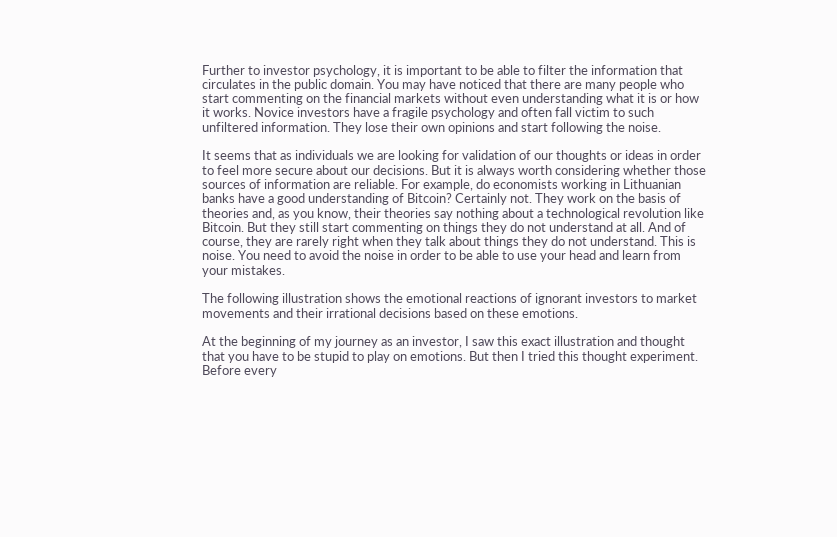Further to investor psychology, it is important to be able to filter the information that circulates in the public domain. You may have noticed that there are many people who start commenting on the financial markets without even understanding what it is or how it works. Novice investors have a fragile psychology and often fall victim to such unfiltered information. They lose their own opinions and start following the noise.

It seems that as individuals we are looking for validation of our thoughts or ideas in order to feel more secure about our decisions. But it is always worth considering whether those sources of information are reliable. For example, do economists working in Lithuanian banks have a good understanding of Bitcoin? Certainly not. They work on the basis of theories and, as you know, their theories say nothing about a technological revolution like Bitcoin. But they still start commenting on things they do not understand at all. And of course, they are rarely right when they talk about things they do not understand. This is noise. You need to avoid the noise in order to be able to use your head and learn from your mistakes.

The following illustration shows the emotional reactions of ignorant investors to market movements and their irrational decisions based on these emotions.

At the beginning of my journey as an investor, I saw this exact illustration and thought that you have to be stupid to play on emotions. But then I tried this thought experiment. Before every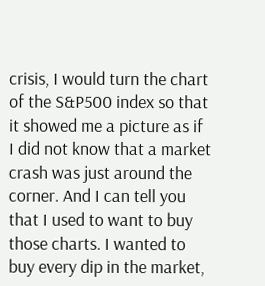crisis, I would turn the chart of the S&P500 index so that it showed me a picture as if I did not know that a market crash was just around the corner. And I can tell you that I used to want to buy those charts. I wanted to buy every dip in the market,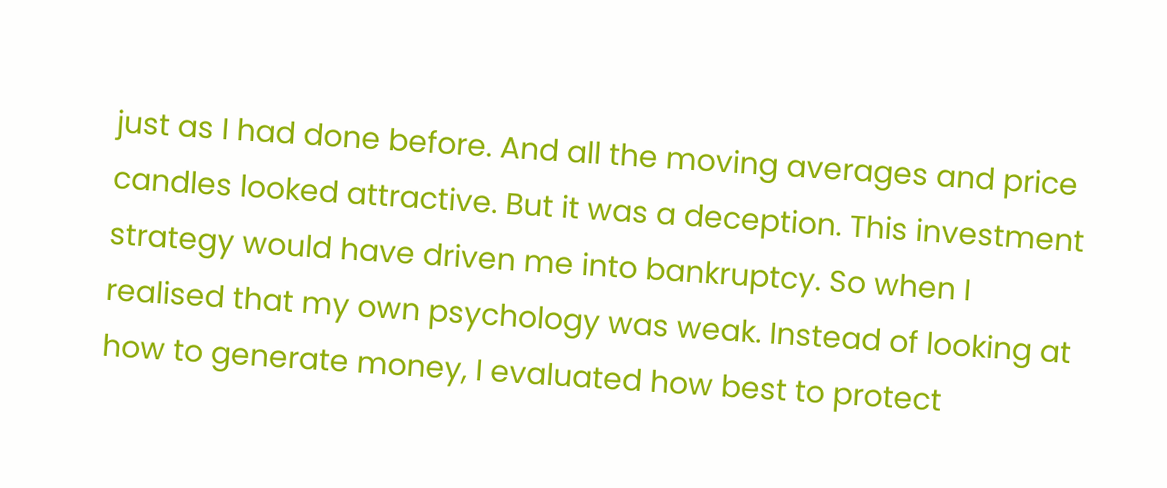just as I had done before. And all the moving averages and price candles looked attractive. But it was a deception. This investment strategy would have driven me into bankruptcy. So when I realised that my own psychology was weak. Instead of looking at how to generate money, I evaluated how best to protect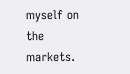myself on the markets.